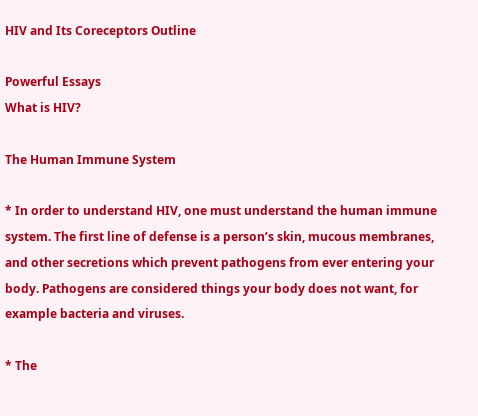HIV and Its Coreceptors Outline

Powerful Essays
What is HIV?

The Human Immune System

* In order to understand HIV, one must understand the human immune system. The first line of defense is a person’s skin, mucous membranes, and other secretions which prevent pathogens from ever entering your body. Pathogens are considered things your body does not want, for example bacteria and viruses.

* The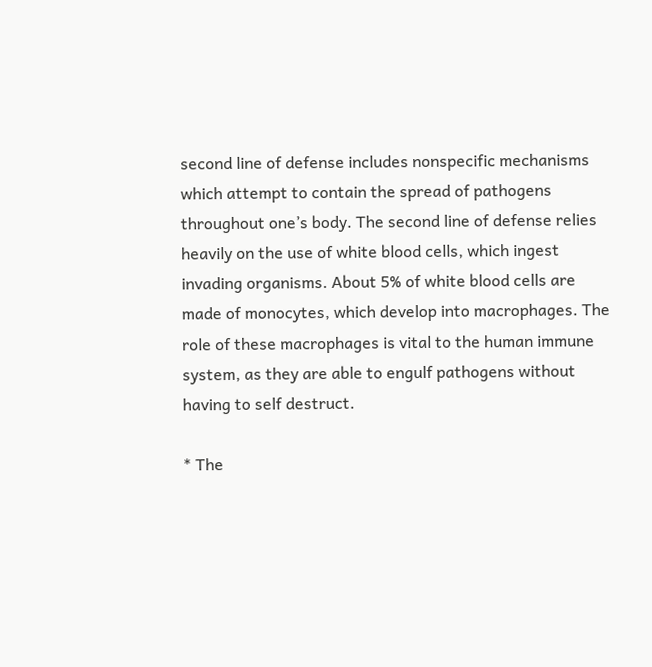second line of defense includes nonspecific mechanisms which attempt to contain the spread of pathogens throughout one’s body. The second line of defense relies heavily on the use of white blood cells, which ingest invading organisms. About 5% of white blood cells are made of monocytes, which develop into macrophages. The role of these macrophages is vital to the human immune system, as they are able to engulf pathogens without having to self destruct.

* The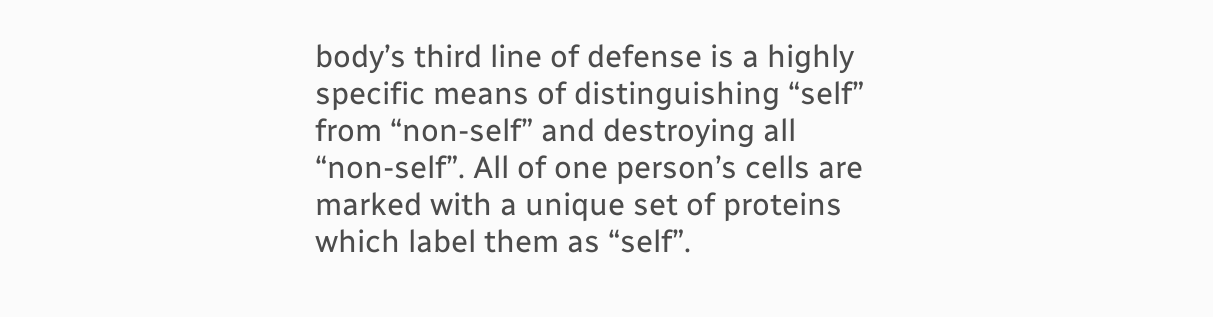body’s third line of defense is a highly specific means of distinguishing “self” from “non-self” and destroying all “non-self”. All of one person’s cells are marked with a unique set of proteins which label them as “self”.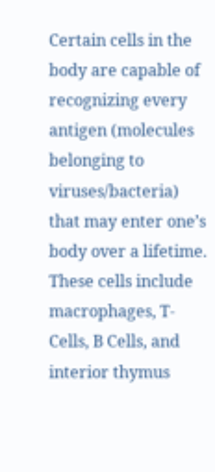Certain cells in the body are capable of recognizing every antigen (molecules belonging to viruses/bacteria) that may enter one’s body over a lifetime. These cells include macrophages, T-Cells, B Cells, and interior thymus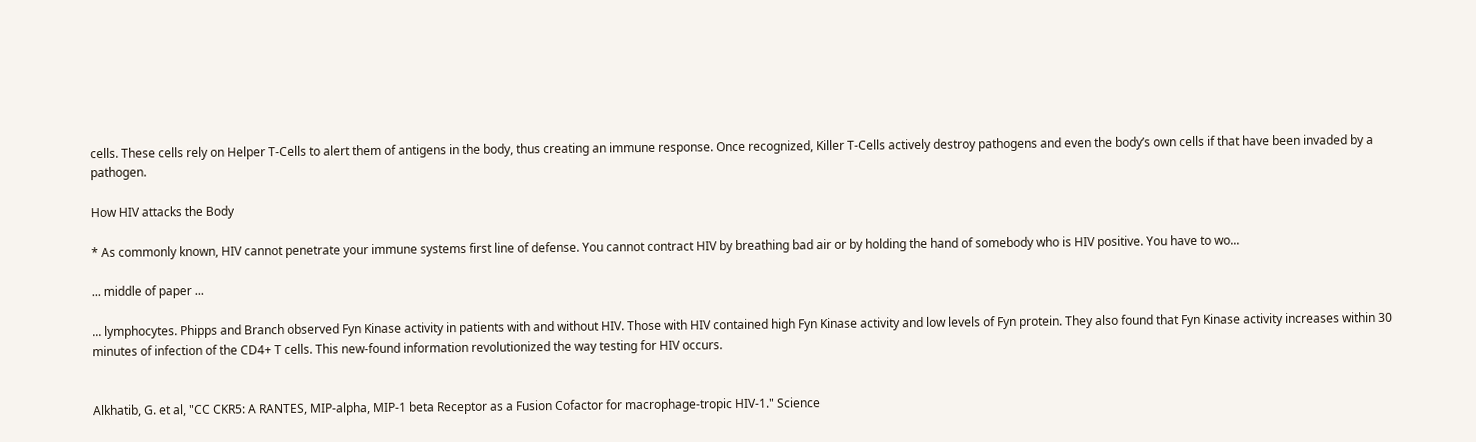cells. These cells rely on Helper T-Cells to alert them of antigens in the body, thus creating an immune response. Once recognized, Killer T-Cells actively destroy pathogens and even the body’s own cells if that have been invaded by a pathogen.

How HIV attacks the Body

* As commonly known, HIV cannot penetrate your immune systems first line of defense. You cannot contract HIV by breathing bad air or by holding the hand of somebody who is HIV positive. You have to wo...

... middle of paper ...

... lymphocytes. Phipps and Branch observed Fyn Kinase activity in patients with and without HIV. Those with HIV contained high Fyn Kinase activity and low levels of Fyn protein. They also found that Fyn Kinase activity increases within 30 minutes of infection of the CD4+ T cells. This new-found information revolutionized the way testing for HIV occurs.


Alkhatib, G. et al, "CC CKR5: A RANTES, MIP-alpha, MIP-1 beta Receptor as a Fusion Cofactor for macrophage-tropic HIV-1." Science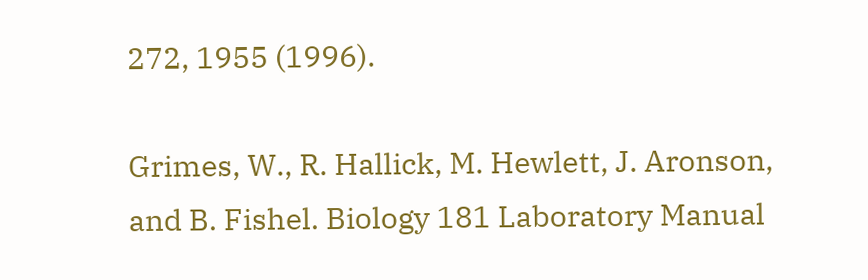272, 1955 (1996).

Grimes, W., R. Hallick, M. Hewlett, J. Aronson, and B. Fishel. Biology 181 Laboratory Manual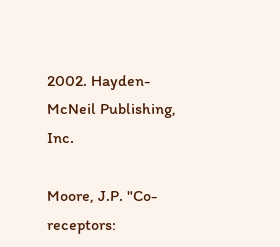2002. Hayden-McNeil Publishing, Inc.

Moore, J.P. "Co-receptors: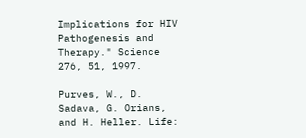Implications for HIV Pathogenesis and Therapy." Science 276, 51, 1997.

Purves, W., D. Sadava, G. Orians, and H. Heller. Life: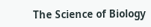The Science of Biology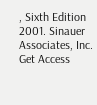, Sixth Edition 2001. Sinauer Associates, Inc.
Get Access